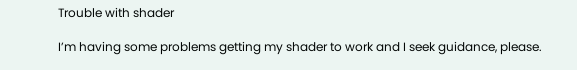Trouble with shader

I’m having some problems getting my shader to work and I seek guidance, please.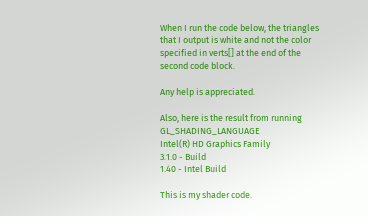When I run the code below, the triangles that I output is white and not the color specified in verts[] at the end of the second code block.

Any help is appreciated.

Also, here is the result from running GL_SHADING_LANGUAGE
Intel(R) HD Graphics Family
3.1.0 - Build
1.40 - Intel Build

This is my shader code.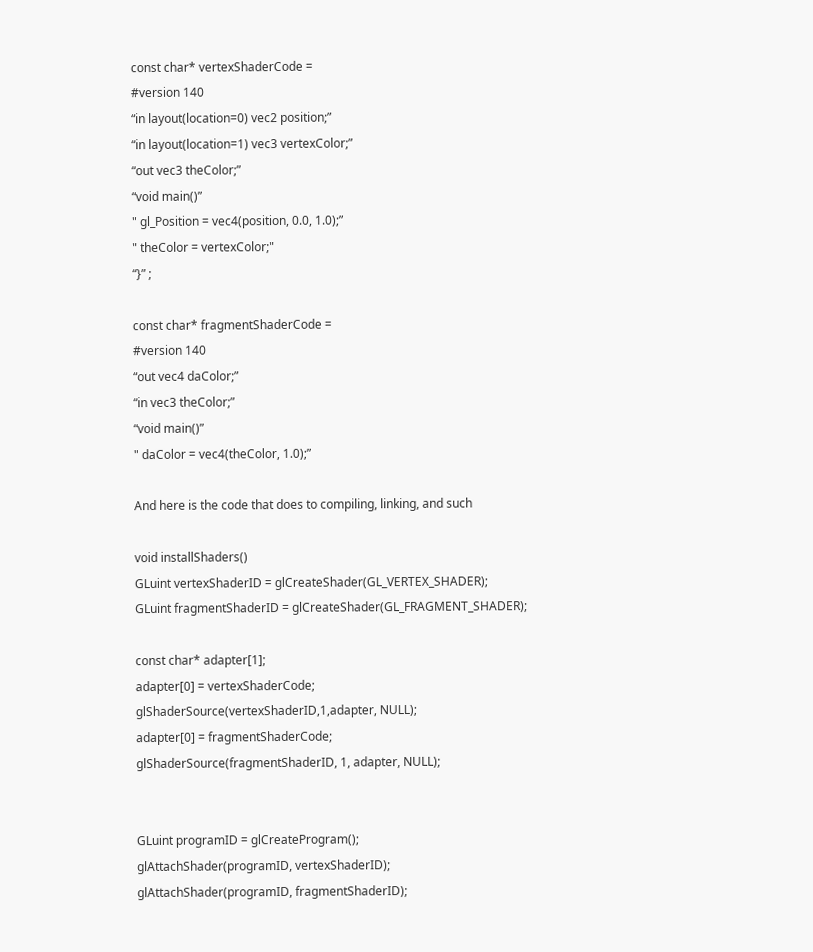const char* vertexShaderCode =
#version 140
“in layout(location=0) vec2 position;”
“in layout(location=1) vec3 vertexColor;”
“out vec3 theColor;”
“void main()”
" gl_Position = vec4(position, 0.0, 1.0);”
" theColor = vertexColor;"
“}” ;

const char* fragmentShaderCode =
#version 140
“out vec4 daColor;”
“in vec3 theColor;”
“void main()”
" daColor = vec4(theColor, 1.0);”

And here is the code that does to compiling, linking, and such

void installShaders()
GLuint vertexShaderID = glCreateShader(GL_VERTEX_SHADER);
GLuint fragmentShaderID = glCreateShader(GL_FRAGMENT_SHADER);

const char* adapter[1];
adapter[0] = vertexShaderCode;
glShaderSource(vertexShaderID,1,adapter, NULL);
adapter[0] = fragmentShaderCode;
glShaderSource(fragmentShaderID, 1, adapter, NULL);


GLuint programID = glCreateProgram();
glAttachShader(programID, vertexShaderID);
glAttachShader(programID, fragmentShaderID);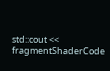std::cout << fragmentShaderCode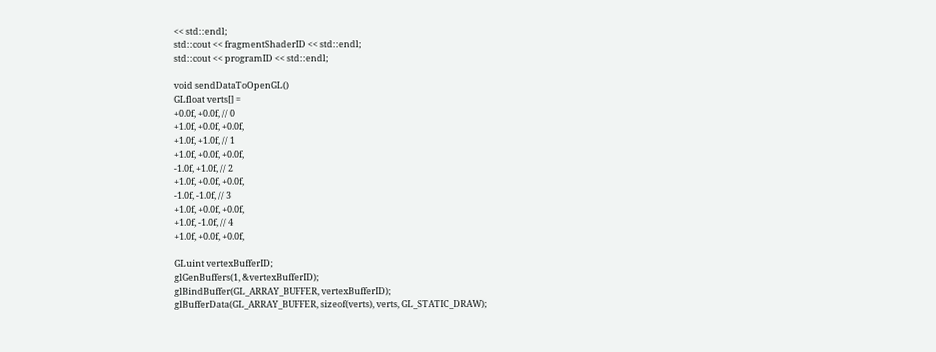<< std::endl;
std::cout << fragmentShaderID << std::endl;
std::cout << programID << std::endl;

void sendDataToOpenGL()
GLfloat verts[] =
+0.0f, +0.0f, // 0
+1.0f, +0.0f, +0.0f,
+1.0f, +1.0f, // 1
+1.0f, +0.0f, +0.0f,
-1.0f, +1.0f, // 2
+1.0f, +0.0f, +0.0f,
-1.0f, -1.0f, // 3
+1.0f, +0.0f, +0.0f,
+1.0f, -1.0f, // 4
+1.0f, +0.0f, +0.0f,

GLuint vertexBufferID;
glGenBuffers(1, &vertexBufferID);
glBindBuffer(GL_ARRAY_BUFFER, vertexBufferID);
glBufferData(GL_ARRAY_BUFFER, sizeof(verts), verts, GL_STATIC_DRAW);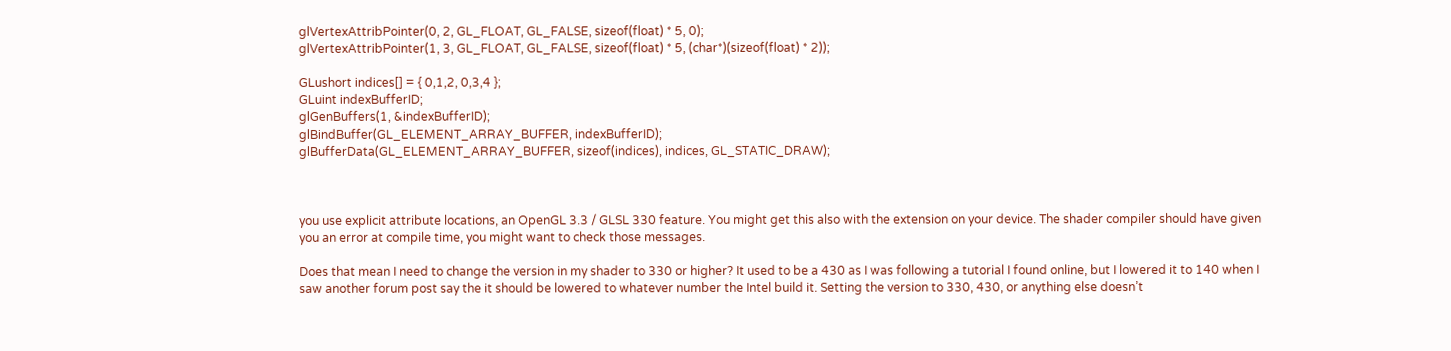glVertexAttribPointer(0, 2, GL_FLOAT, GL_FALSE, sizeof(float) * 5, 0);
glVertexAttribPointer(1, 3, GL_FLOAT, GL_FALSE, sizeof(float) * 5, (char*)(sizeof(float) * 2));

GLushort indices[] = { 0,1,2, 0,3,4 };
GLuint indexBufferID;
glGenBuffers(1, &indexBufferID);
glBindBuffer(GL_ELEMENT_ARRAY_BUFFER, indexBufferID);
glBufferData(GL_ELEMENT_ARRAY_BUFFER, sizeof(indices), indices, GL_STATIC_DRAW);



you use explicit attribute locations, an OpenGL 3.3 / GLSL 330 feature. You might get this also with the extension on your device. The shader compiler should have given you an error at compile time, you might want to check those messages.

Does that mean I need to change the version in my shader to 330 or higher? It used to be a 430 as I was following a tutorial I found online, but I lowered it to 140 when I saw another forum post say the it should be lowered to whatever number the Intel build it. Setting the version to 330, 430, or anything else doesn’t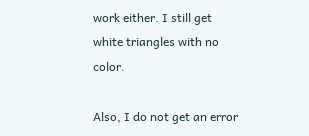work either. I still get white triangles with no color.

Also, I do not get an error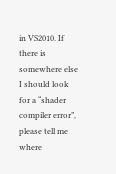in VS2010. If there is somewhere else I should look for a “shader compiler error”, please tell me where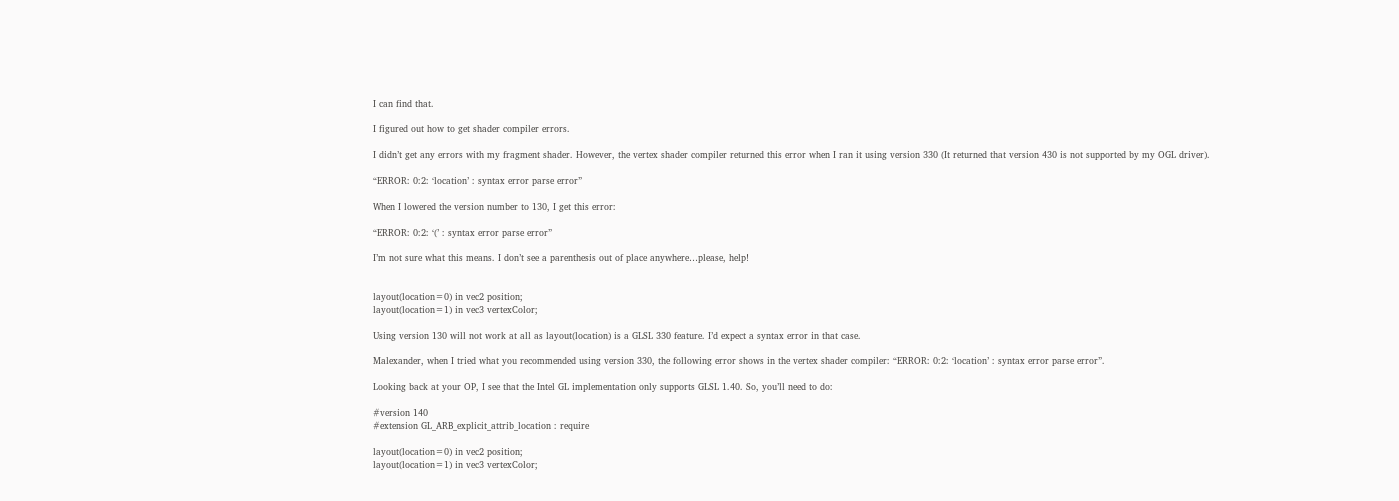I can find that.

I figured out how to get shader compiler errors.

I didn’t get any errors with my fragment shader. However, the vertex shader compiler returned this error when I ran it using version 330 (It returned that version 430 is not supported by my OGL driver).

“ERROR: 0:2: ‘location’ : syntax error parse error”

When I lowered the version number to 130, I get this error:

“ERROR: 0:2: ‘(’ : syntax error parse error”

I’m not sure what this means. I don’t see a parenthesis out of place anywhere…please, help!


layout(location=0) in vec2 position;
layout(location=1) in vec3 vertexColor;

Using version 130 will not work at all as layout(location) is a GLSL 330 feature. I’d expect a syntax error in that case.

Malexander, when I tried what you recommended using version 330, the following error shows in the vertex shader compiler: “ERROR: 0:2: ‘location’ : syntax error parse error”.

Looking back at your OP, I see that the Intel GL implementation only supports GLSL 1.40. So, you’ll need to do:

#version 140
#extension GL_ARB_explicit_attrib_location : require

layout(location=0) in vec2 position;
layout(location=1) in vec3 vertexColor;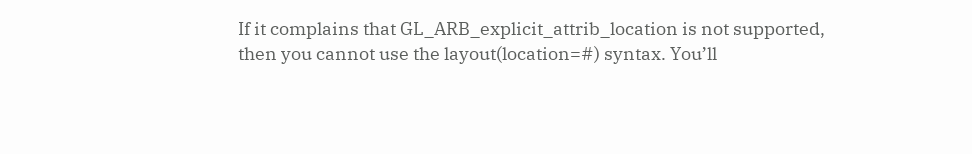If it complains that GL_ARB_explicit_attrib_location is not supported, then you cannot use the layout(location=#) syntax. You’ll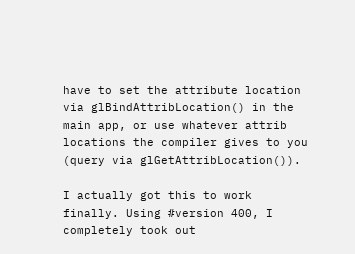have to set the attribute location via glBindAttribLocation() in the main app, or use whatever attrib locations the compiler gives to you (query via glGetAttribLocation()).

I actually got this to work finally. Using #version 400, I completely took out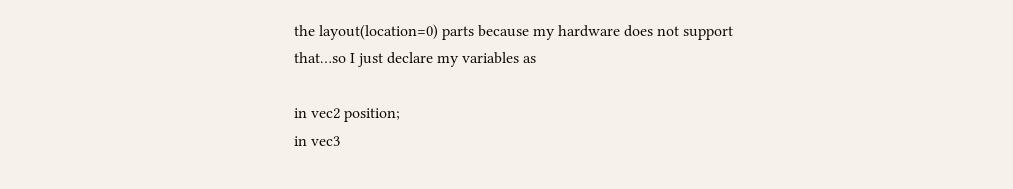the layout(location=0) parts because my hardware does not support that…so I just declare my variables as

in vec2 position;
in vec3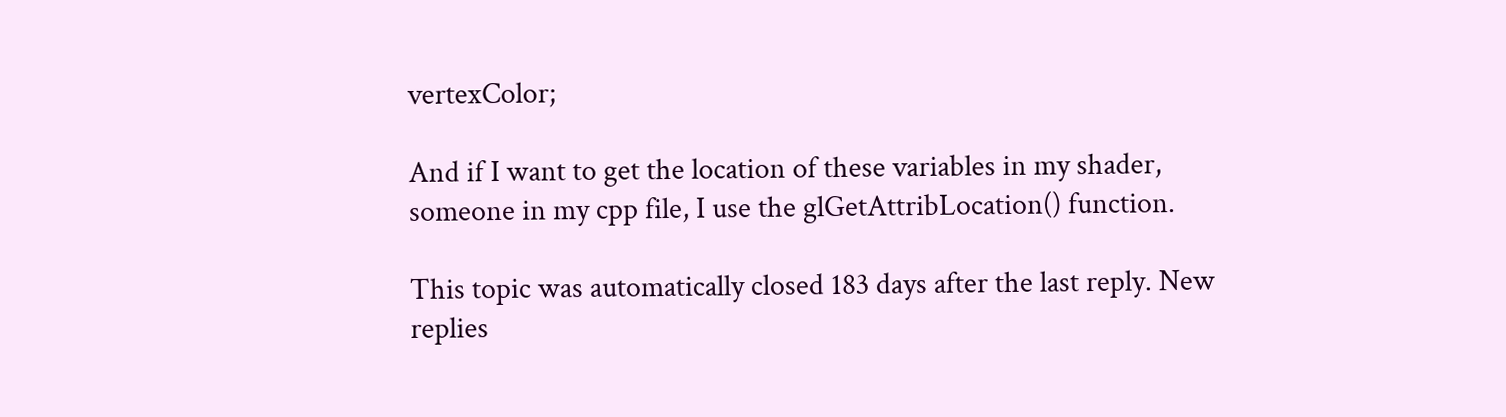vertexColor;

And if I want to get the location of these variables in my shader, someone in my cpp file, I use the glGetAttribLocation() function.

This topic was automatically closed 183 days after the last reply. New replies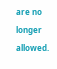are no longer allowed.